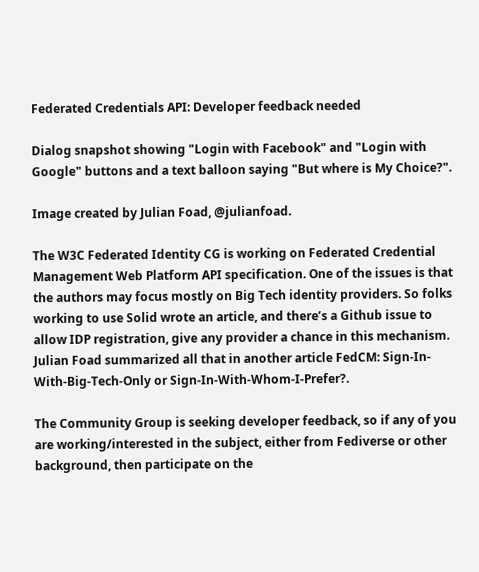Federated Credentials API: Developer feedback needed

Dialog snapshot showing "Login with Facebook" and "Login with Google" buttons and a text balloon saying "But where is My Choice?".

Image created by Julian Foad, @julianfoad.

The W3C Federated Identity CG is working on Federated Credential Management Web Platform API specification. One of the issues is that the authors may focus mostly on Big Tech identity providers. So folks working to use Solid wrote an article, and there’s a Github issue to allow IDP registration, give any provider a chance in this mechanism. Julian Foad summarized all that in another article FedCM: Sign-In-With-Big-Tech-Only or Sign-In-With-Whom-I-Prefer?.

The Community Group is seeking developer feedback, so if any of you are working/interested in the subject, either from Fediverse or other background, then participate on the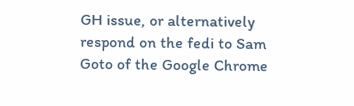GH issue, or alternatively respond on the fedi to Sam Goto of the Google Chrome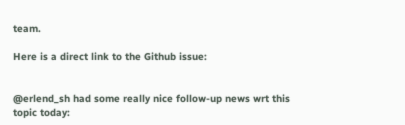team.

Here is a direct link to the Github issue:


@erlend_sh had some really nice follow-up news wrt this topic today: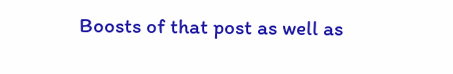Boosts of that post as well as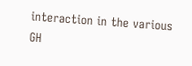interaction in the various GH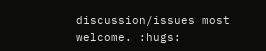discussion/issues most welcome. :hugs: